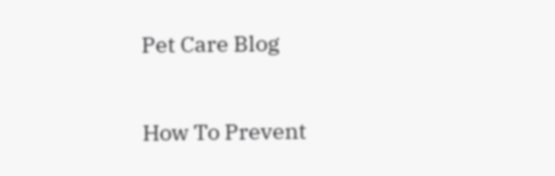Pet Care Blog

How To Prevent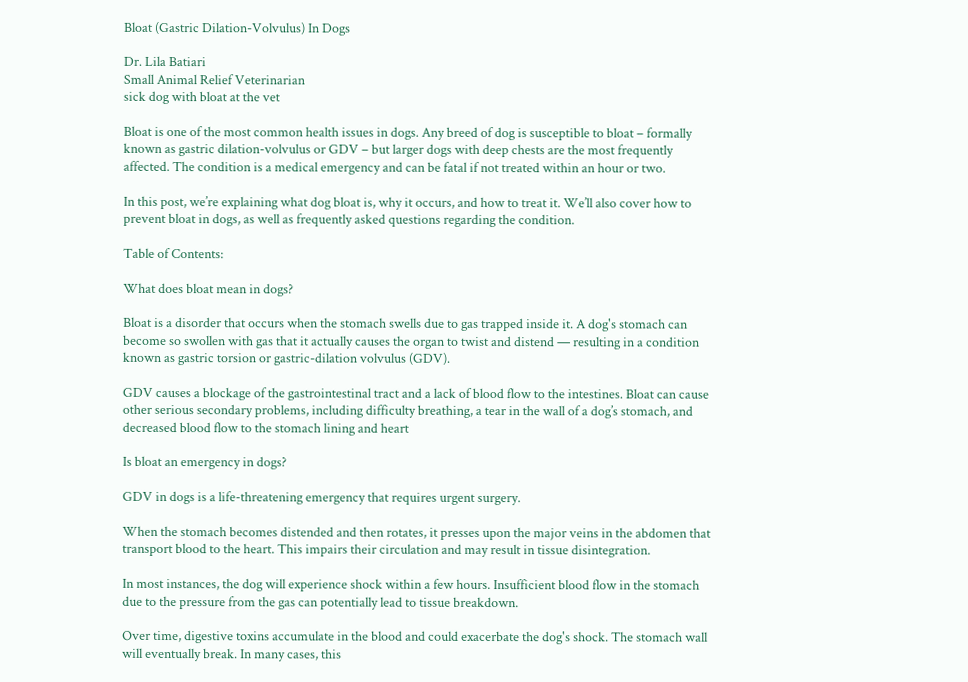Bloat (Gastric Dilation-Volvulus) In Dogs

Dr. Lila Batiari
Small Animal Relief Veterinarian
sick dog with bloat at the vet

Bloat is one of the most common health issues in dogs. Any breed of dog is susceptible to bloat – formally known as gastric dilation-volvulus or GDV – but larger dogs with deep chests are the most frequently affected. The condition is a medical emergency and can be fatal if not treated within an hour or two.

In this post, we’re explaining what dog bloat is, why it occurs, and how to treat it. We’ll also cover how to prevent bloat in dogs, as well as frequently asked questions regarding the condition.

Table of Contents:

What does bloat mean in dogs?

Bloat is a disorder that occurs when the stomach swells due to gas trapped inside it. A dog's stomach can become so swollen with gas that it actually causes the organ to twist and distend — resulting in a condition known as gastric torsion or gastric-dilation volvulus (GDV).

GDV causes a blockage of the gastrointestinal tract and a lack of blood flow to the intestines. Bloat can cause other serious secondary problems, including difficulty breathing, a tear in the wall of a dog’s stomach, and decreased blood flow to the stomach lining and heart

Is bloat an emergency in dogs?

GDV in dogs is a life-threatening emergency that requires urgent surgery.

When the stomach becomes distended and then rotates, it presses upon the major veins in the abdomen that transport blood to the heart. This impairs their circulation and may result in tissue disintegration.

In most instances, the dog will experience shock within a few hours. Insufficient blood flow in the stomach due to the pressure from the gas can potentially lead to tissue breakdown.

Over time, digestive toxins accumulate in the blood and could exacerbate the dog's shock. The stomach wall will eventually break. In many cases, this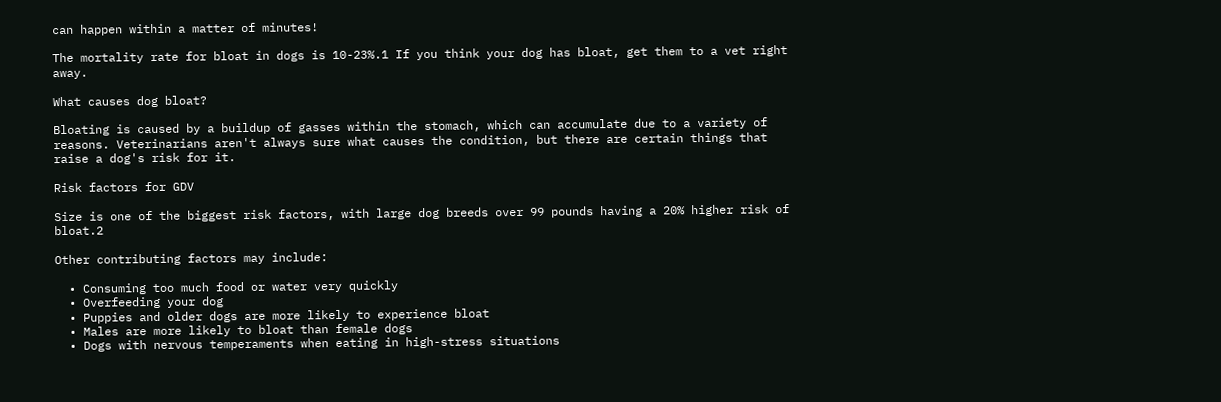can happen within a matter of minutes!

The mortality rate for bloat in dogs is 10-23%.1 If you think your dog has bloat, get them to a vet right away.

What causes dog bloat?

Bloating is caused by a buildup of gasses within the stomach, which can accumulate due to a variety of reasons. Veterinarians aren't always sure what causes the condition, but there are certain things that raise a dog's risk for it.

Risk factors for GDV

Size is one of the biggest risk factors, with large dog breeds over 99 pounds having a 20% higher risk of bloat.2

Other contributing factors may include:

  • Consuming too much food or water very quickly
  • Overfeeding your dog
  • Puppies and older dogs are more likely to experience bloat
  • Males are more likely to bloat than female dogs
  • Dogs with nervous temperaments when eating in high-stress situations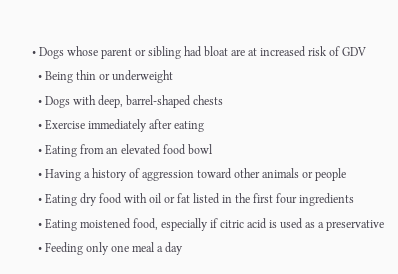• Dogs whose parent or sibling had bloat are at increased risk of GDV
  • Being thin or underweight
  • Dogs with deep, barrel-shaped chests
  • Exercise immediately after eating
  • Eating from an elevated food bowl
  • Having a history of aggression toward other animals or people
  • Eating dry food with oil or fat listed in the first four ingredients
  • Eating moistened food, especially if citric acid is used as a preservative
  • Feeding only one meal a day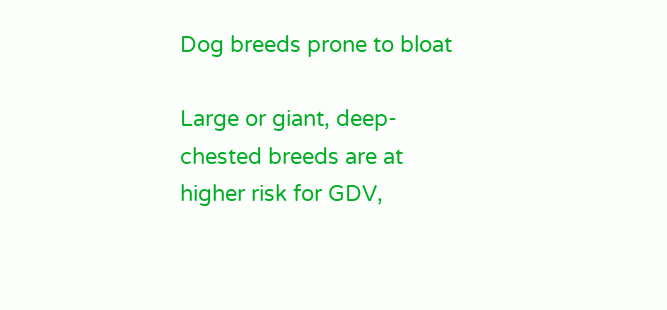Dog breeds prone to bloat

Large or giant, deep-chested breeds are at higher risk for GDV,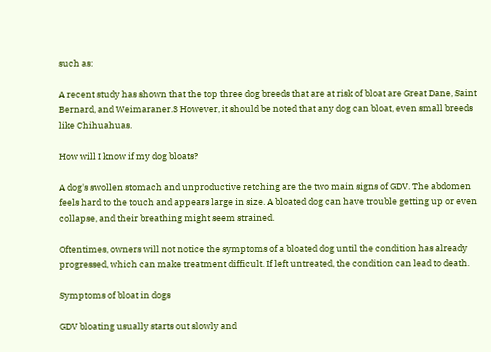such as:

A recent study has shown that the top three dog breeds that are at risk of bloat are Great Dane, Saint Bernard, and Weimaraner.3 However, it should be noted that any dog can bloat, even small breeds like Chihuahuas.

How will I know if my dog bloats?

A dog's swollen stomach and unproductive retching are the two main signs of GDV. The abdomen feels hard to the touch and appears large in size. A bloated dog can have trouble getting up or even collapse, and their breathing might seem strained.

Oftentimes, owners will not notice the symptoms of a bloated dog until the condition has already progressed, which can make treatment difficult. If left untreated, the condition can lead to death.

Symptoms of bloat in dogs

GDV bloating usually starts out slowly and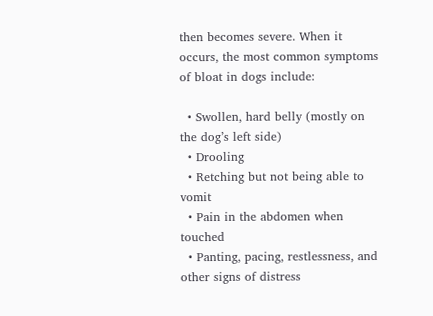then becomes severe. When it occurs, the most common symptoms of bloat in dogs include:

  • Swollen, hard belly (mostly on the dog’s left side)
  • Drooling
  • Retching but not being able to vomit
  • Pain in the abdomen when touched
  • Panting, pacing, restlessness, and other signs of distress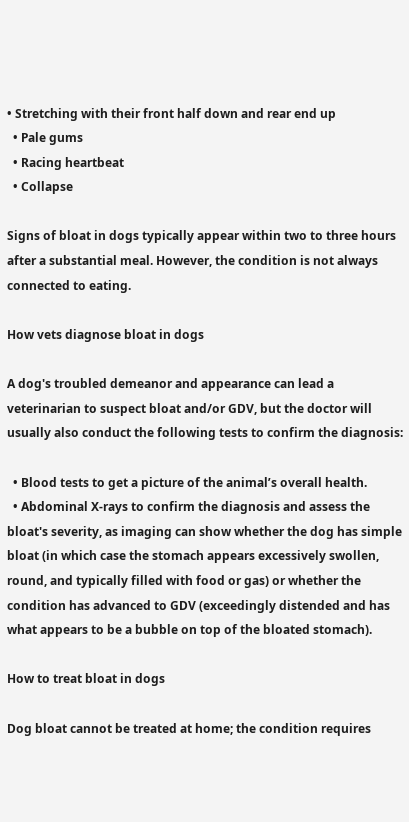• Stretching with their front half down and rear end up
  • Pale gums
  • Racing heartbeat
  • Collapse

Signs of bloat in dogs typically appear within two to three hours after a substantial meal. However, the condition is not always connected to eating.

How vets diagnose bloat in dogs

A dog's troubled demeanor and appearance can lead a veterinarian to suspect bloat and/or GDV, but the doctor will usually also conduct the following tests to confirm the diagnosis:

  • Blood tests to get a picture of the animal’s overall health.
  • Abdominal X-rays to confirm the diagnosis and assess the bloat's severity, as imaging can show whether the dog has simple bloat (in which case the stomach appears excessively swollen, round, and typically filled with food or gas) or whether the condition has advanced to GDV (exceedingly distended and has what appears to be a bubble on top of the bloated stomach).

How to treat bloat in dogs

Dog bloat cannot be treated at home; the condition requires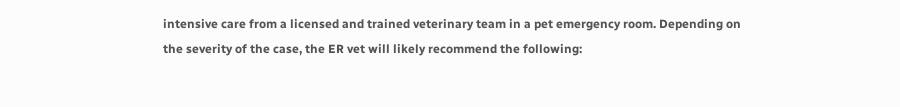intensive care from a licensed and trained veterinary team in a pet emergency room. Depending on the severity of the case, the ER vet will likely recommend the following: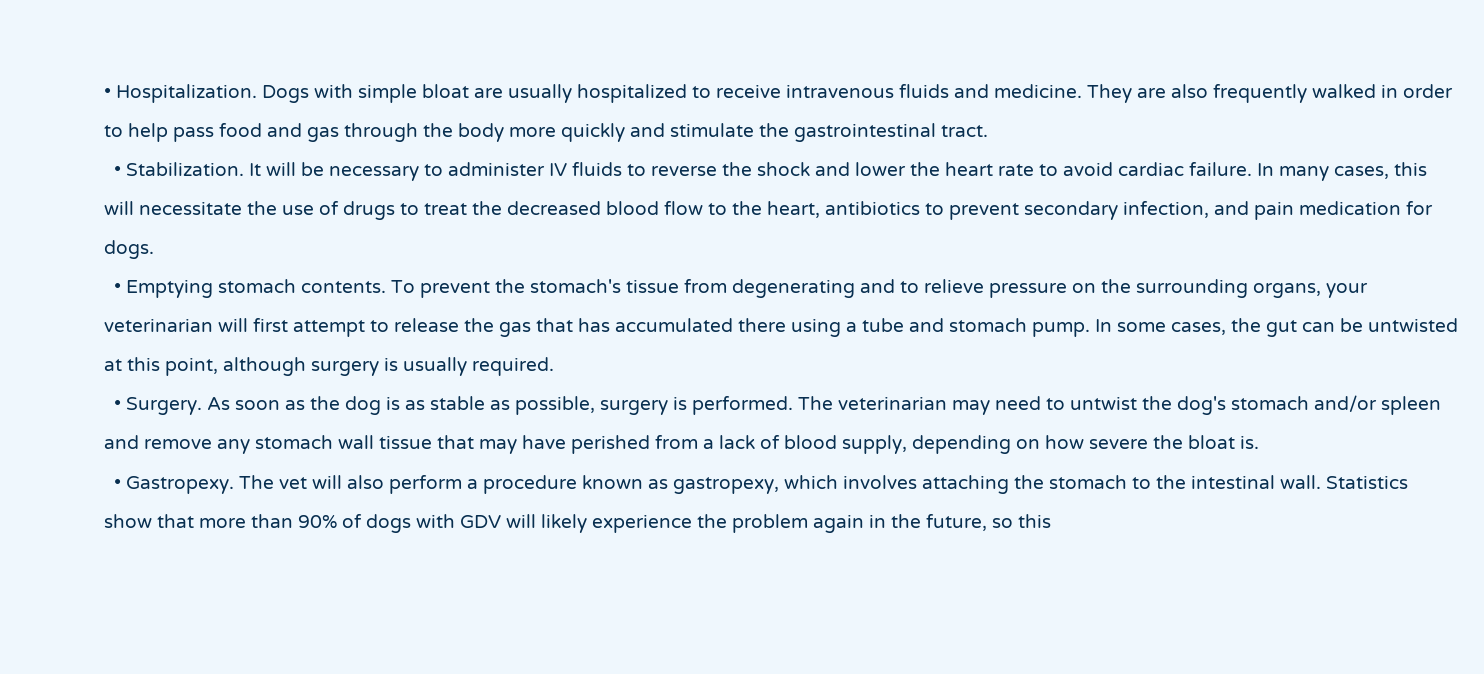• Hospitalization. Dogs with simple bloat are usually hospitalized to receive intravenous fluids and medicine. They are also frequently walked in order to help pass food and gas through the body more quickly and stimulate the gastrointestinal tract.
  • Stabilization. It will be necessary to administer IV fluids to reverse the shock and lower the heart rate to avoid cardiac failure. In many cases, this will necessitate the use of drugs to treat the decreased blood flow to the heart, antibiotics to prevent secondary infection, and pain medication for dogs.
  • Emptying stomach contents. To prevent the stomach's tissue from degenerating and to relieve pressure on the surrounding organs, your veterinarian will first attempt to release the gas that has accumulated there using a tube and stomach pump. In some cases, the gut can be untwisted at this point, although surgery is usually required.
  • Surgery. As soon as the dog is as stable as possible, surgery is performed. The veterinarian may need to untwist the dog's stomach and/or spleen and remove any stomach wall tissue that may have perished from a lack of blood supply, depending on how severe the bloat is.
  • Gastropexy. The vet will also perform a procedure known as gastropexy, which involves attaching the stomach to the intestinal wall. Statistics show that more than 90% of dogs with GDV will likely experience the problem again in the future, so this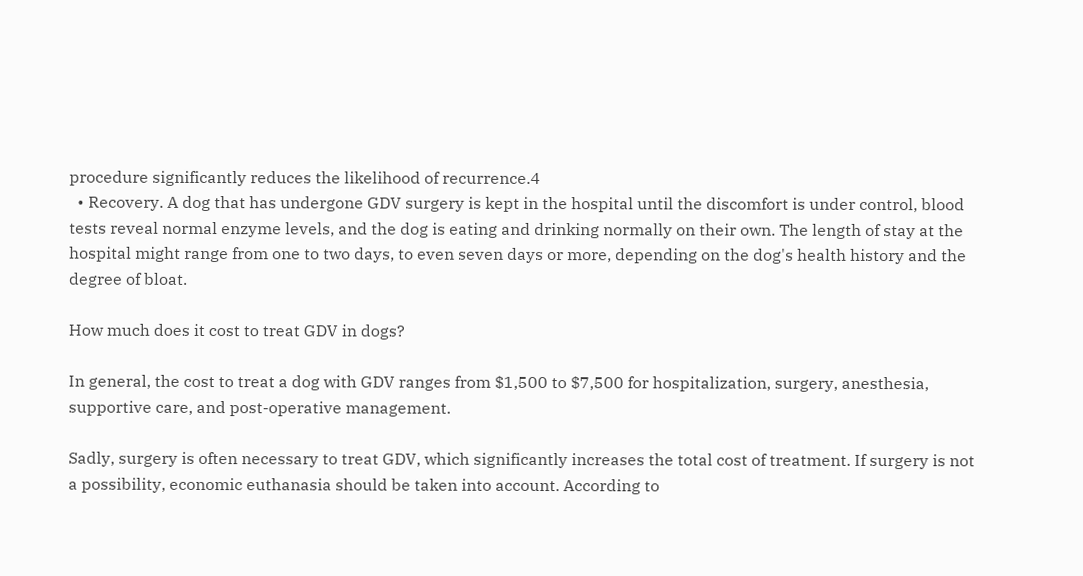procedure significantly reduces the likelihood of recurrence.4
  • Recovery. A dog that has undergone GDV surgery is kept in the hospital until the discomfort is under control, blood tests reveal normal enzyme levels, and the dog is eating and drinking normally on their own. The length of stay at the hospital might range from one to two days, to even seven days or more, depending on the dog's health history and the degree of bloat.

How much does it cost to treat GDV in dogs?

In general, the cost to treat a dog with GDV ranges from $1,500 to $7,500 for hospitalization, surgery, anesthesia, supportive care, and post-operative management.

Sadly, surgery is often necessary to treat GDV, which significantly increases the total cost of treatment. If surgery is not a possibility, economic euthanasia should be taken into account. According to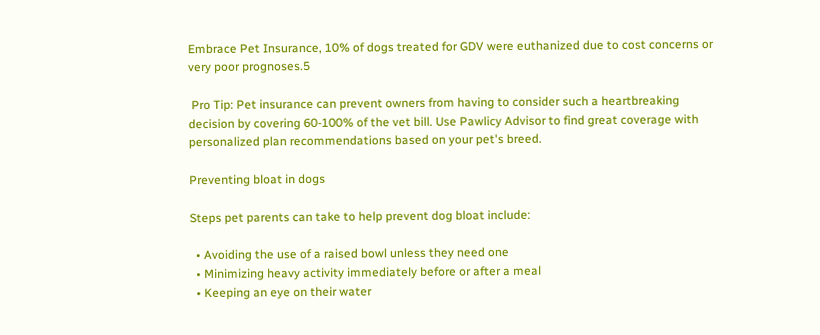Embrace Pet Insurance, 10% of dogs treated for GDV were euthanized due to cost concerns or very poor prognoses.5

 Pro Tip: Pet insurance can prevent owners from having to consider such a heartbreaking decision by covering 60-100% of the vet bill. Use Pawlicy Advisor to find great coverage with personalized plan recommendations based on your pet's breed.

Preventing bloat in dogs

Steps pet parents can take to help prevent dog bloat include:

  • Avoiding the use of a raised bowl unless they need one
  • Minimizing heavy activity immediately before or after a meal
  • Keeping an eye on their water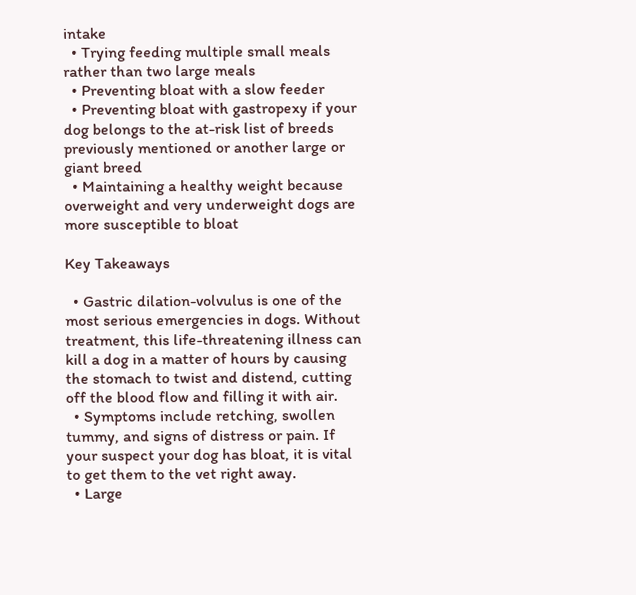intake
  • Trying feeding multiple small meals rather than two large meals
  • Preventing bloat with a slow feeder
  • Preventing bloat with gastropexy if your dog belongs to the at-risk list of breeds previously mentioned or another large or giant breed
  • Maintaining a healthy weight because overweight and very underweight dogs are more susceptible to bloat

Key Takeaways

  • Gastric dilation-volvulus is one of the most serious emergencies in dogs. Without treatment, this life-threatening illness can kill a dog in a matter of hours by causing the stomach to twist and distend, cutting off the blood flow and filling it with air.
  • Symptoms include retching, swollen tummy, and signs of distress or pain. If your suspect your dog has bloat, it is vital to get them to the vet right away.
  • Large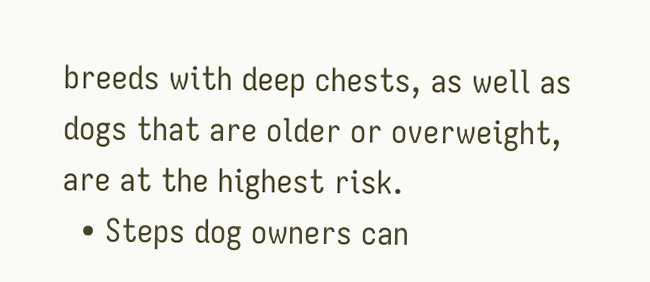breeds with deep chests, as well as dogs that are older or overweight, are at the highest risk.
  • Steps dog owners can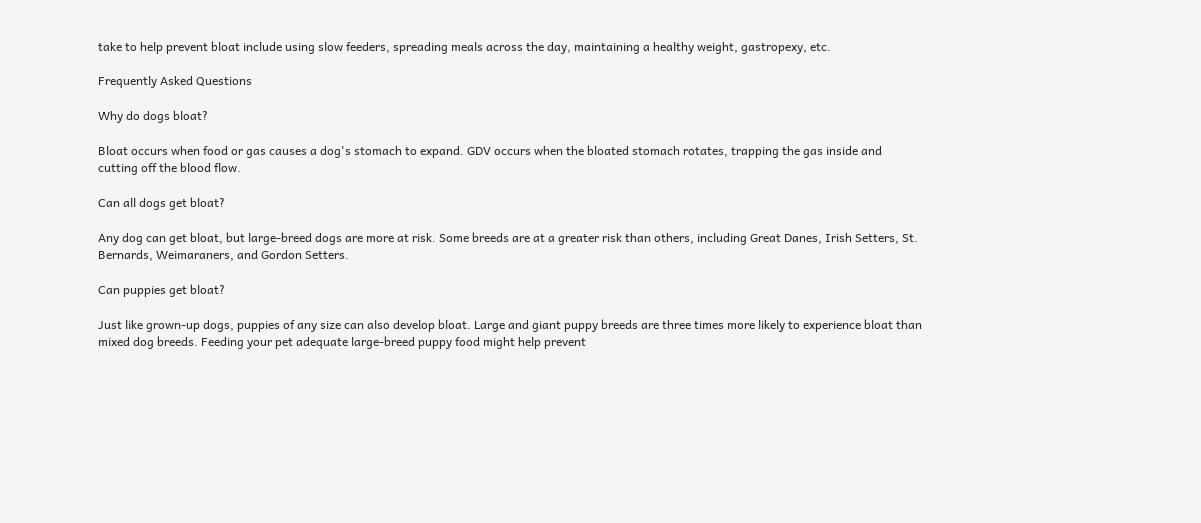take to help prevent bloat include using slow feeders, spreading meals across the day, maintaining a healthy weight, gastropexy, etc.

Frequently Asked Questions

Why do dogs bloat?

Bloat occurs when food or gas causes a dog's stomach to expand. GDV occurs when the bloated stomach rotates, trapping the gas inside and cutting off the blood flow.

Can all dogs get bloat?

Any dog can get bloat, but large-breed dogs are more at risk. Some breeds are at a greater risk than others, including Great Danes, Irish Setters, St. Bernards, Weimaraners, and Gordon Setters.

Can puppies get bloat?

Just like grown-up dogs, puppies of any size can also develop bloat. Large and giant puppy breeds are three times more likely to experience bloat than mixed dog breeds. Feeding your pet adequate large-breed puppy food might help prevent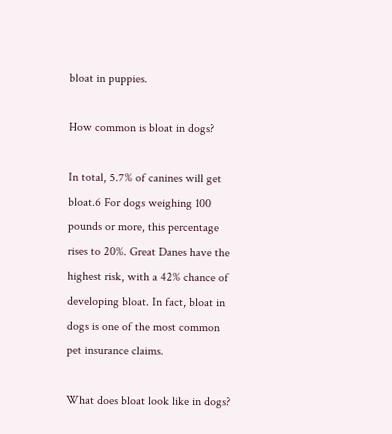bloat in puppies.

How common is bloat in dogs?

In total, 5.7% of canines will get bloat.6 For dogs weighing 100 pounds or more, this percentage rises to 20%. Great Danes have the highest risk, with a 42% chance of developing bloat. In fact, bloat in dogs is one of the most common pet insurance claims.

What does bloat look like in dogs?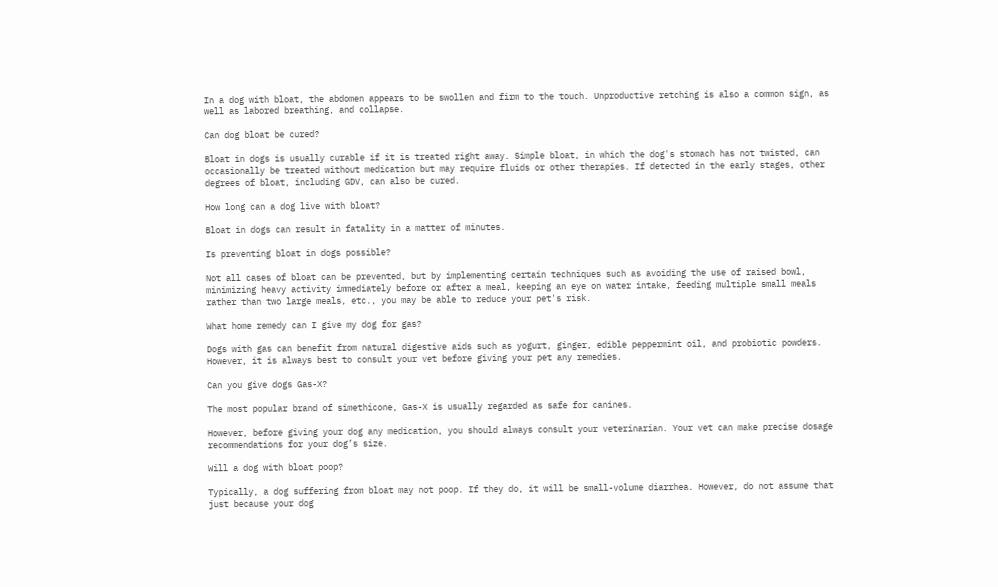In a dog with bloat, the abdomen appears to be swollen and firm to the touch. Unproductive retching is also a common sign, as well as labored breathing, and collapse.

Can dog bloat be cured?

Bloat in dogs is usually curable if it is treated right away. Simple bloat, in which the dog's stomach has not twisted, can occasionally be treated without medication but may require fluids or other therapies. If detected in the early stages, other degrees of bloat, including GDV, can also be cured.

How long can a dog live with bloat?

Bloat in dogs can result in fatality in a matter of minutes.

Is preventing bloat in dogs possible?

Not all cases of bloat can be prevented, but by implementing certain techniques such as avoiding the use of raised bowl, minimizing heavy activity immediately before or after a meal, keeping an eye on water intake, feeding multiple small meals rather than two large meals, etc., you may be able to reduce your pet's risk.

What home remedy can I give my dog for gas?

Dogs with gas can benefit from natural digestive aids such as yogurt, ginger, edible peppermint oil, and probiotic powders. However, it is always best to consult your vet before giving your pet any remedies.

Can you give dogs Gas-X?

The most popular brand of simethicone, Gas-X is usually regarded as safe for canines.

However, before giving your dog any medication, you should always consult your veterinarian. Your vet can make precise dosage recommendations for your dog’s size.

Will a dog with bloat poop?

Typically, a dog suffering from bloat may not poop. If they do, it will be small-volume diarrhea. However, do not assume that just because your dog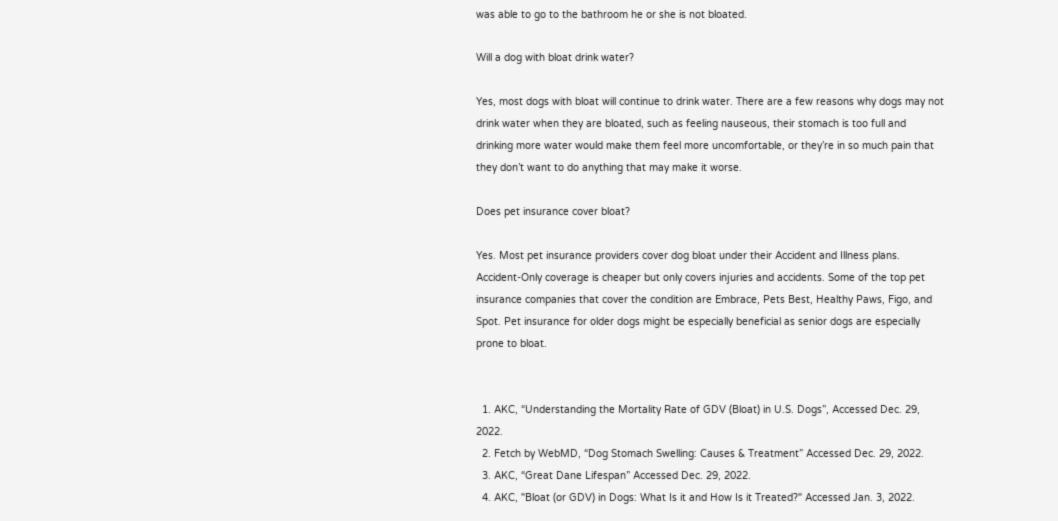was able to go to the bathroom he or she is not bloated.

Will a dog with bloat drink water?

Yes, most dogs with bloat will continue to drink water. There are a few reasons why dogs may not drink water when they are bloated, such as feeling nauseous, their stomach is too full and drinking more water would make them feel more uncomfortable, or they’re in so much pain that they don’t want to do anything that may make it worse.

Does pet insurance cover bloat?

Yes. Most pet insurance providers cover dog bloat under their Accident and Illness plans. Accident-Only coverage is cheaper but only covers injuries and accidents. Some of the top pet insurance companies that cover the condition are Embrace, Pets Best, Healthy Paws, Figo, and Spot. Pet insurance for older dogs might be especially beneficial as senior dogs are especially prone to bloat.


  1. AKC, “Understanding the Mortality Rate of GDV (Bloat) in U.S. Dogs”, Accessed Dec. 29, 2022.
  2. Fetch by WebMD, “Dog Stomach Swelling: Causes & Treatment” Accessed Dec. 29, 2022.
  3. AKC, “Great Dane Lifespan” Accessed Dec. 29, 2022.
  4. AKC, "Bloat (or GDV) in Dogs: What Is it and How Is it Treated?" Accessed Jan. 3, 2022.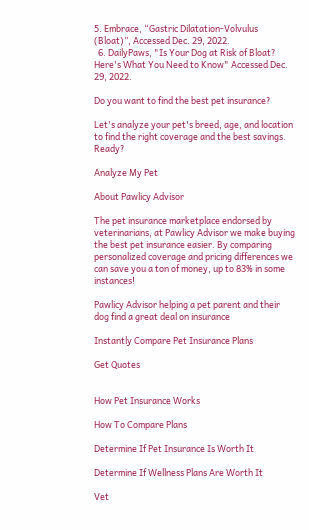5. Embrace, “Gastric Dilatation-Volvulus (Bloat)”, Accessed Dec. 29, 2022.
  6. DailyPaws, "Is Your Dog at Risk of Bloat? Here's What You Need to Know" Accessed Dec. 29, 2022.

Do you want to find the best pet insurance?

Let's analyze your pet's breed, age, and location to find the right coverage and the best savings. Ready?

Analyze My Pet

About Pawlicy Advisor

The pet insurance marketplace endorsed by veterinarians, at Pawlicy Advisor we make buying the best pet insurance easier. By comparing personalized coverage and pricing differences we can save you a ton of money, up to 83% in some instances!

Pawlicy Advisor helping a pet parent and their dog find a great deal on insurance

Instantly Compare Pet Insurance Plans

Get Quotes


How Pet Insurance Works

How To Compare Plans

Determine If Pet Insurance Is Worth It

Determine If Wellness Plans Are Worth It

Vet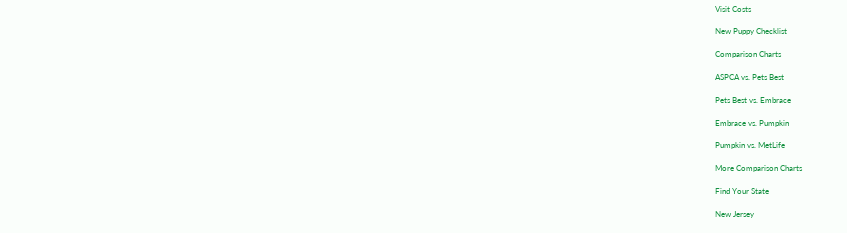Visit Costs

New Puppy Checklist

Comparison Charts

ASPCA vs. Pets Best

Pets Best vs. Embrace

Embrace vs. Pumpkin

Pumpkin vs. MetLife

More Comparison Charts

Find Your State

New Jersey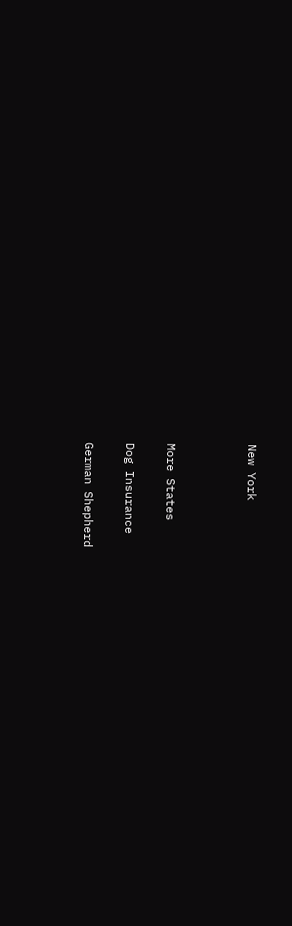New York



More States

Dog Insurance

German Shepherd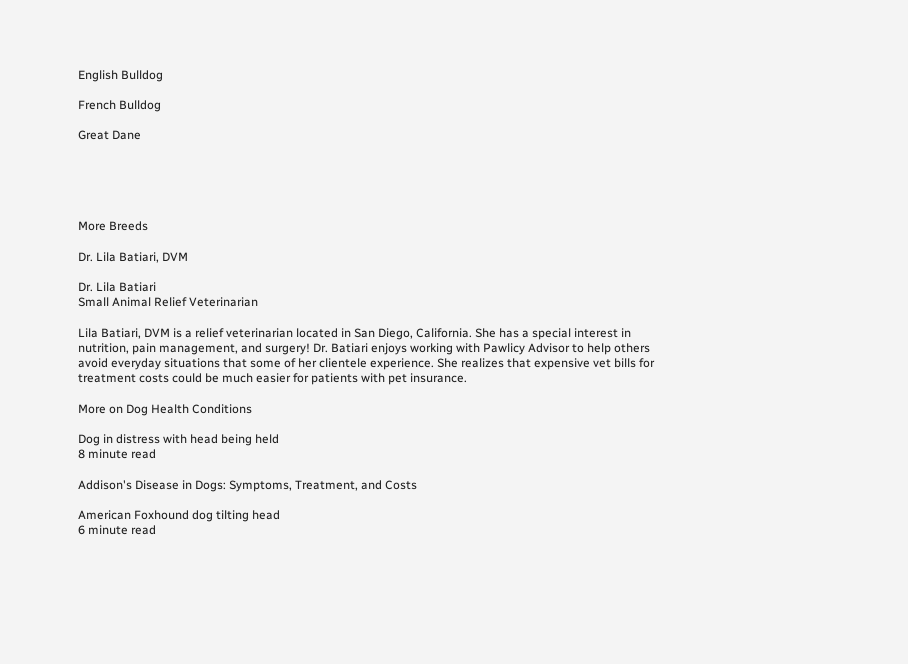English Bulldog

French Bulldog

Great Dane





More Breeds

Dr. Lila Batiari, DVM

Dr. Lila Batiari
Small Animal Relief Veterinarian

Lila Batiari, DVM is a relief veterinarian located in San Diego, California. She has a special interest in nutrition, pain management, and surgery! Dr. Batiari enjoys working with Pawlicy Advisor to help others avoid everyday situations that some of her clientele experience. She realizes that expensive vet bills for treatment costs could be much easier for patients with pet insurance.

More on Dog Health Conditions

Dog in distress with head being held
8 minute read

Addison's Disease in Dogs: Symptoms, Treatment, and Costs

American Foxhound dog tilting head
6 minute read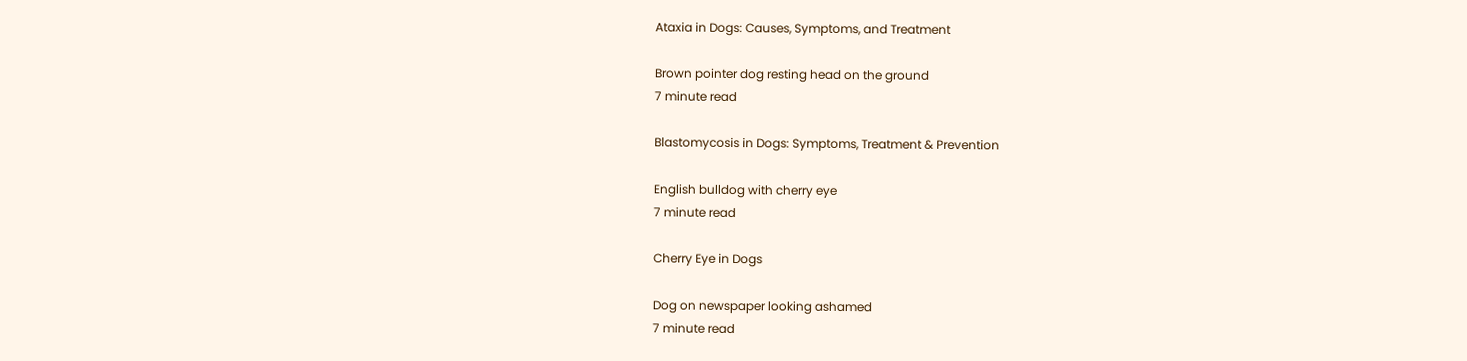Ataxia in Dogs: Causes, Symptoms, and Treatment

Brown pointer dog resting head on the ground
7 minute read

Blastomycosis in Dogs: Symptoms, Treatment & Prevention

English bulldog with cherry eye
7 minute read

Cherry Eye in Dogs

Dog on newspaper looking ashamed
7 minute read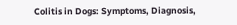Colitis in Dogs: Symptoms, Diagnosis,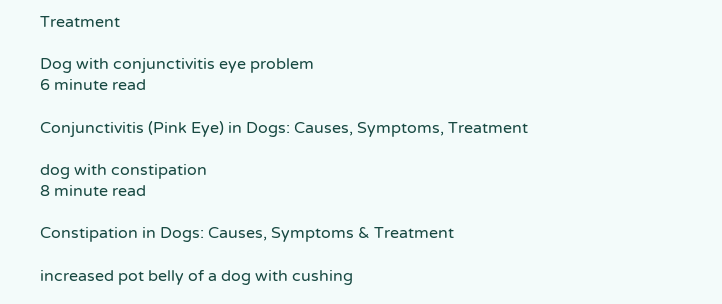Treatment

Dog with conjunctivitis eye problem
6 minute read

Conjunctivitis (Pink Eye) in Dogs: Causes, Symptoms, Treatment

dog with constipation
8 minute read

Constipation in Dogs: Causes, Symptoms & Treatment

increased pot belly of a dog with cushing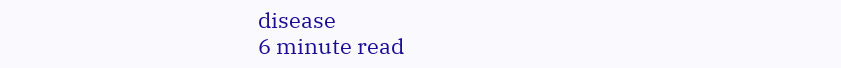disease
6 minute read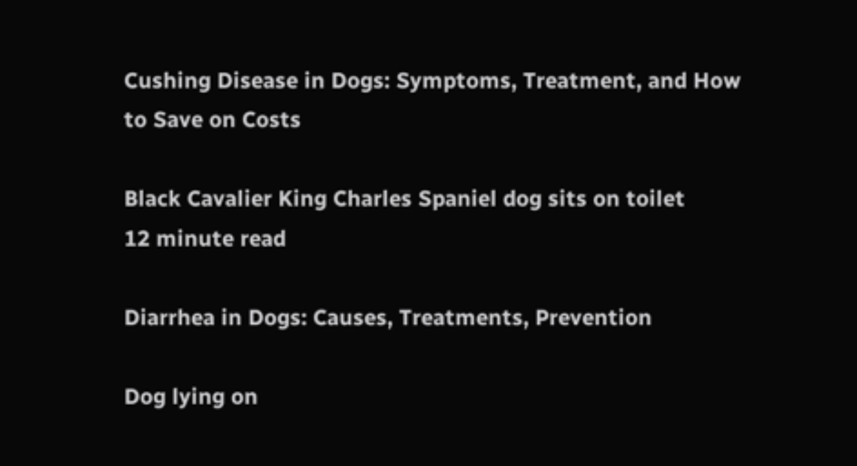Cushing Disease in Dogs: Symptoms, Treatment, and How to Save on Costs

Black Cavalier King Charles Spaniel dog sits on toilet
12 minute read

Diarrhea in Dogs: Causes, Treatments, Prevention

Dog lying on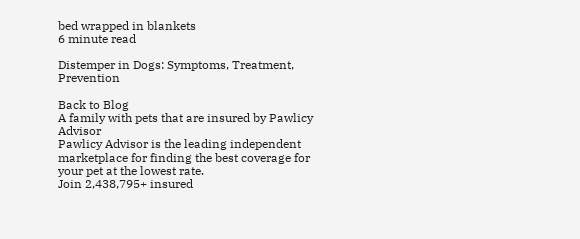bed wrapped in blankets
6 minute read

Distemper in Dogs: Symptoms, Treatment, Prevention

Back to Blog
A family with pets that are insured by Pawlicy Advisor
Pawlicy Advisor is the leading independent marketplace for finding the best coverage for your pet at the lowest rate.
Join 2,438,795+ insured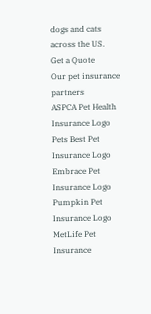dogs and cats across the US.
Get a Quote
Our pet insurance partners
ASPCA Pet Health Insurance Logo
Pets Best Pet Insurance Logo
Embrace Pet Insurance Logo
Pumpkin Pet Insurance Logo
MetLife Pet Insurance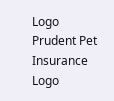Logo
Prudent Pet Insurance Logo